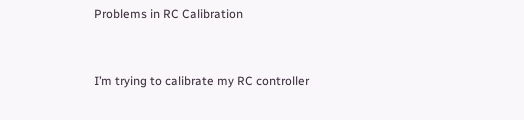Problems in RC Calibration


I’m trying to calibrate my RC controller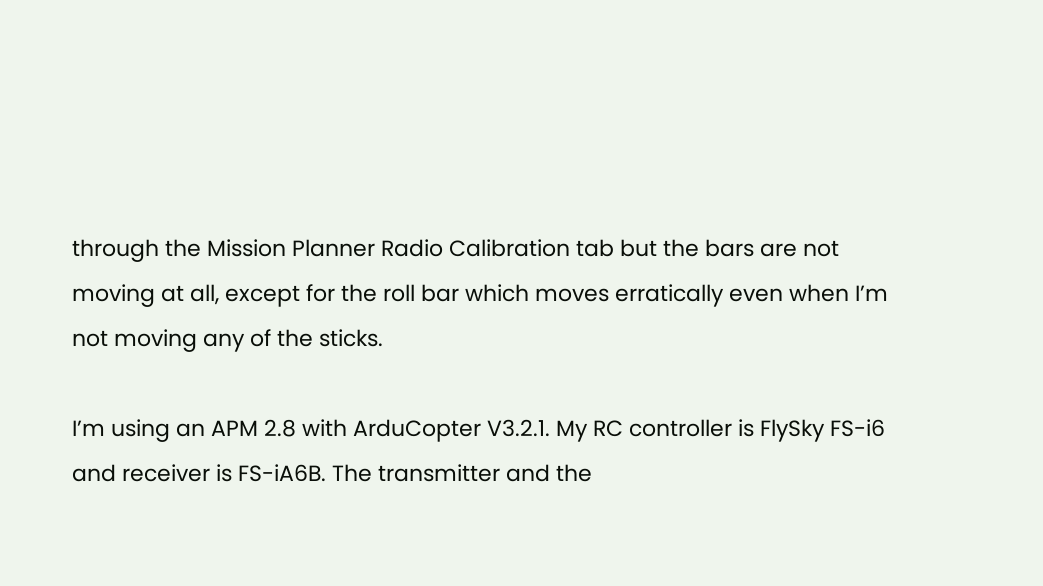through the Mission Planner Radio Calibration tab but the bars are not moving at all, except for the roll bar which moves erratically even when I’m not moving any of the sticks.

I’m using an APM 2.8 with ArduCopter V3.2.1. My RC controller is FlySky FS-i6 and receiver is FS-iA6B. The transmitter and the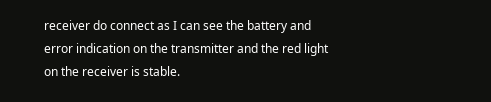receiver do connect as I can see the battery and error indication on the transmitter and the red light on the receiver is stable.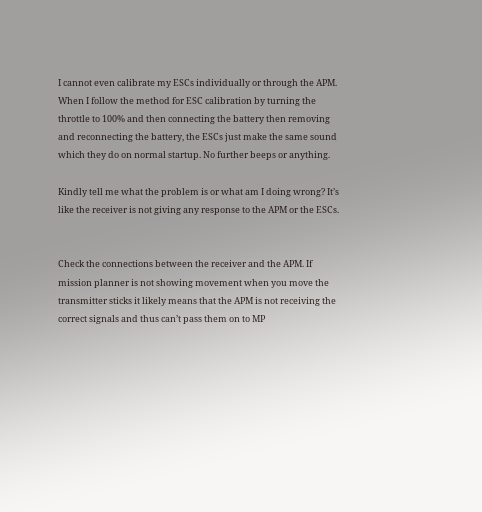I cannot even calibrate my ESCs individually or through the APM. When I follow the method for ESC calibration by turning the throttle to 100% and then connecting the battery then removing and reconnecting the battery, the ESCs just make the same sound which they do on normal startup. No further beeps or anything.

Kindly tell me what the problem is or what am I doing wrong? It’s like the receiver is not giving any response to the APM or the ESCs.


Check the connections between the receiver and the APM. If mission planner is not showing movement when you move the transmitter sticks it likely means that the APM is not receiving the correct signals and thus can’t pass them on to MP